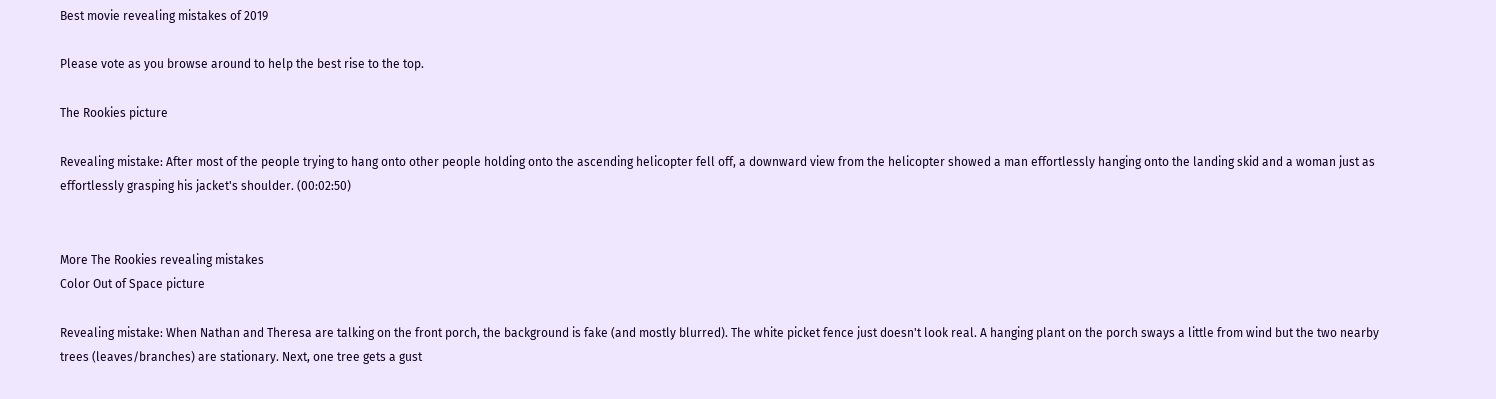Best movie revealing mistakes of 2019

Please vote as you browse around to help the best rise to the top.

The Rookies picture

Revealing mistake: After most of the people trying to hang onto other people holding onto the ascending helicopter fell off, a downward view from the helicopter showed a man effortlessly hanging onto the landing skid and a woman just as effortlessly grasping his jacket's shoulder. (00:02:50)


More The Rookies revealing mistakes
Color Out of Space picture

Revealing mistake: When Nathan and Theresa are talking on the front porch, the background is fake (and mostly blurred). The white picket fence just doesn't look real. A hanging plant on the porch sways a little from wind but the two nearby trees (leaves/branches) are stationary. Next, one tree gets a gust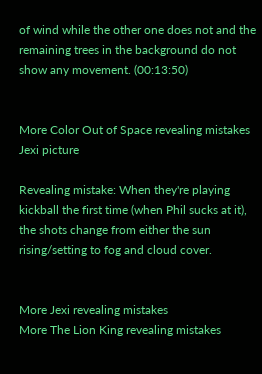of wind while the other one does not and the remaining trees in the background do not show any movement. (00:13:50)


More Color Out of Space revealing mistakes
Jexi picture

Revealing mistake: When they're playing kickball the first time (when Phil sucks at it), the shots change from either the sun rising/setting to fog and cloud cover.


More Jexi revealing mistakes
More The Lion King revealing mistakes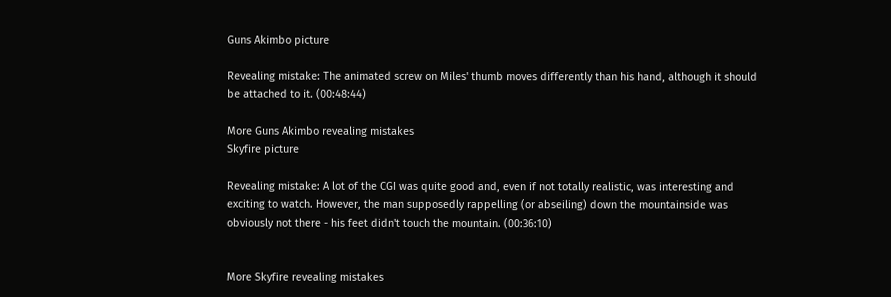Guns Akimbo picture

Revealing mistake: The animated screw on Miles' thumb moves differently than his hand, although it should be attached to it. (00:48:44)

More Guns Akimbo revealing mistakes
Skyfire picture

Revealing mistake: A lot of the CGI was quite good and, even if not totally realistic, was interesting and exciting to watch. However, the man supposedly rappelling (or abseiling) down the mountainside was obviously not there - his feet didn't touch the mountain. (00:36:10)


More Skyfire revealing mistakes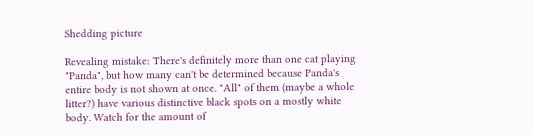Shedding picture

Revealing mistake: There's definitely more than one cat playing "Panda", but how many can't be determined because Panda's entire body is not shown at once. "All" of them (maybe a whole litter?) have various distinctive black spots on a mostly white body. Watch for the amount of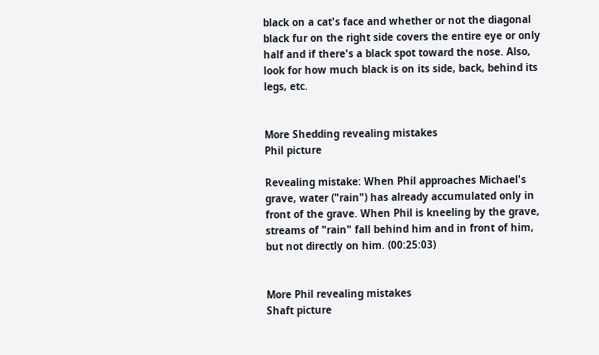black on a cat's face and whether or not the diagonal black fur on the right side covers the entire eye or only half and if there's a black spot toward the nose. Also, look for how much black is on its side, back, behind its legs, etc.


More Shedding revealing mistakes
Phil picture

Revealing mistake: When Phil approaches Michael's grave, water ("rain") has already accumulated only in front of the grave. When Phil is kneeling by the grave, streams of "rain" fall behind him and in front of him, but not directly on him. (00:25:03)


More Phil revealing mistakes
Shaft picture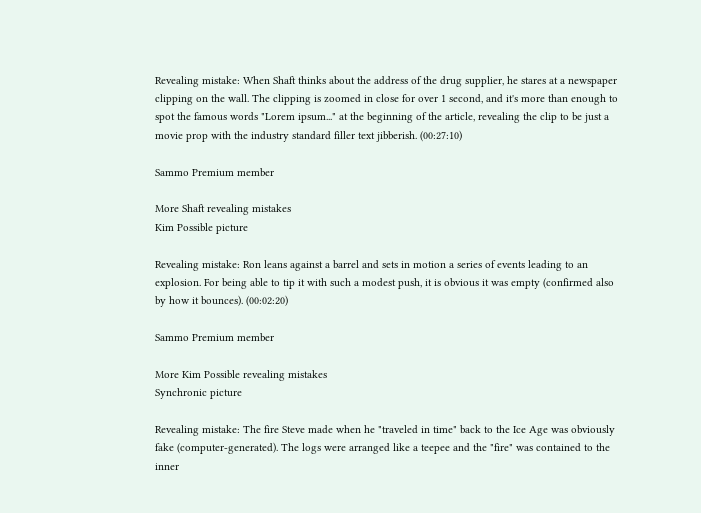Revealing mistake: When Shaft thinks about the address of the drug supplier, he stares at a newspaper clipping on the wall. The clipping is zoomed in close for over 1 second, and it's more than enough to spot the famous words "Lorem ipsum..." at the beginning of the article, revealing the clip to be just a movie prop with the industry standard filler text jibberish. (00:27:10)

Sammo Premium member

More Shaft revealing mistakes
Kim Possible picture

Revealing mistake: Ron leans against a barrel and sets in motion a series of events leading to an explosion. For being able to tip it with such a modest push, it is obvious it was empty (confirmed also by how it bounces). (00:02:20)

Sammo Premium member

More Kim Possible revealing mistakes
Synchronic picture

Revealing mistake: The fire Steve made when he "traveled in time" back to the Ice Age was obviously fake (computer-generated). The logs were arranged like a teepee and the "fire" was contained to the inner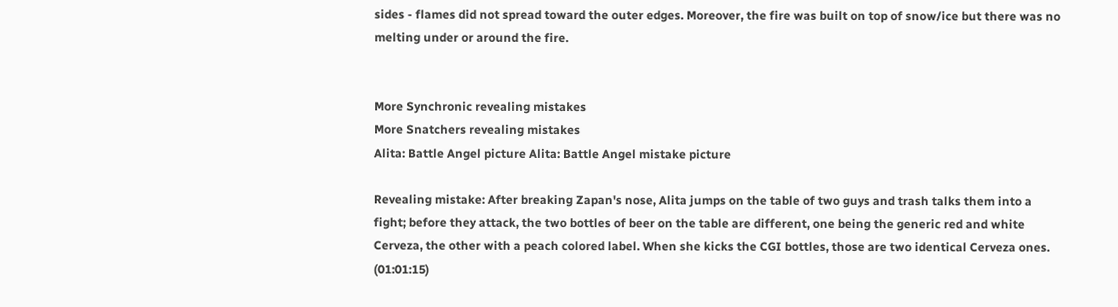sides - flames did not spread toward the outer edges. Moreover, the fire was built on top of snow/ice but there was no melting under or around the fire.


More Synchronic revealing mistakes
More Snatchers revealing mistakes
Alita: Battle Angel picture Alita: Battle Angel mistake picture

Revealing mistake: After breaking Zapan's nose, Alita jumps on the table of two guys and trash talks them into a fight; before they attack, the two bottles of beer on the table are different, one being the generic red and white Cerveza, the other with a peach colored label. When she kicks the CGI bottles, those are two identical Cerveza ones. (01:01:15)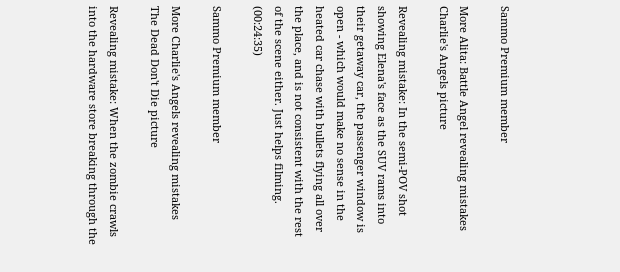Sammo Premium member

More Alita: Battle Angel revealing mistakes
Charlie's Angels picture

Revealing mistake: In the semi-POV shot showing Elena's face as the SUV rams into their getaway car, the passenger window is open - which would make no sense in the heated car chase with bullets flying all over the place, and is not consistent with the rest of the scene either. Just helps filming. (00:24:35)

Sammo Premium member

More Charlie's Angels revealing mistakes
The Dead Don't Die picture

Revealing mistake: When the zombie crawls into the hardware store breaking through the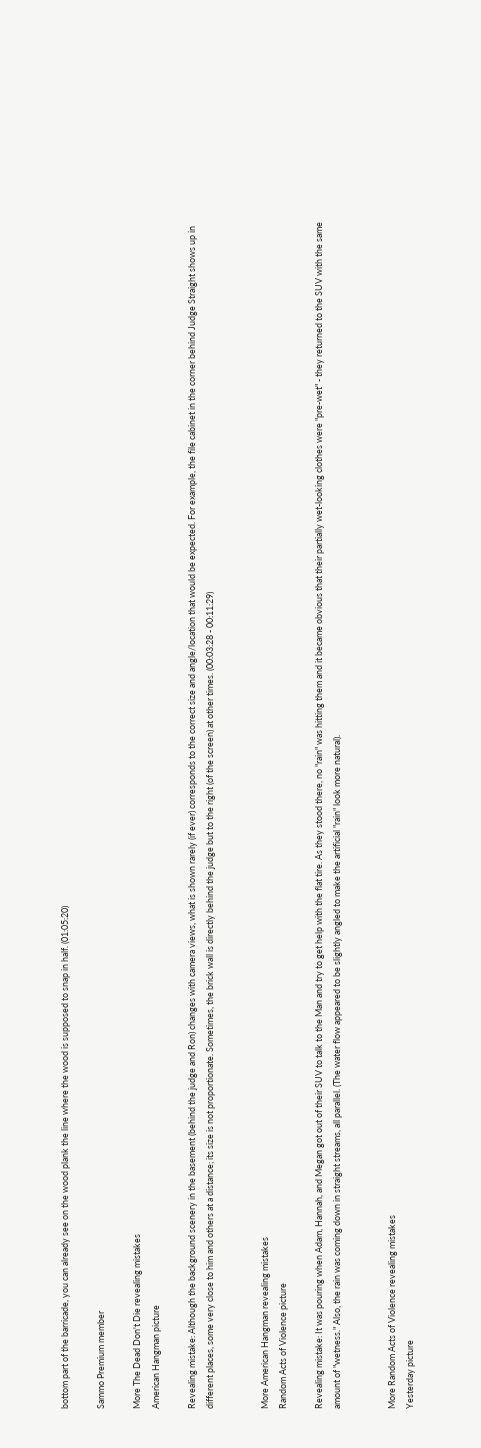bottom part of the barricade, you can already see on the wood plank the line where the wood is supposed to snap in half. (01:05:20)

Sammo Premium member

More The Dead Don't Die revealing mistakes
American Hangman picture

Revealing mistake: Although the background scenery in the basement (behind the judge and Ron) changes with camera views, what is shown rarely (if ever) corresponds to the correct size and angle/location that would be expected. For example, the file cabinet in the corner behind Judge Straight shows up in different places, some very close to him and others at a distance; its size is not proportionate. Sometimes, the brick wall is directly behind the judge but to the right (of the screen) at other times. (00:03:28 - 00:11:29)


More American Hangman revealing mistakes
Random Acts of Violence picture

Revealing mistake: It was pouring when Adam, Hannah, and Megan got out of their SUV to talk to the Man and try to get help with the flat tire. As they stood there, no "rain" was hitting them and it became obvious that their partially wet-looking clothes were "pre-wet" - they returned to the SUV with the same amount of "wetness." Also, the rain was coming down in straight streams, all parallel. (The water flow appeared to be slightly angled to make the artificial "rain" look more natural).


More Random Acts of Violence revealing mistakes
Yesterday picture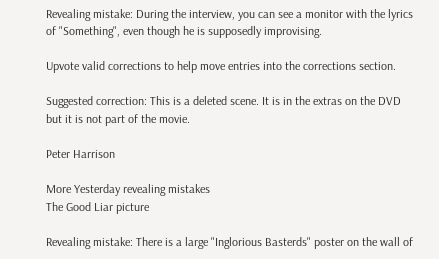Revealing mistake: During the interview, you can see a monitor with the lyrics of "Something", even though he is supposedly improvising.

Upvote valid corrections to help move entries into the corrections section.

Suggested correction: This is a deleted scene. It is in the extras on the DVD but it is not part of the movie.

Peter Harrison

More Yesterday revealing mistakes
The Good Liar picture

Revealing mistake: There is a large "Inglorious Basterds" poster on the wall of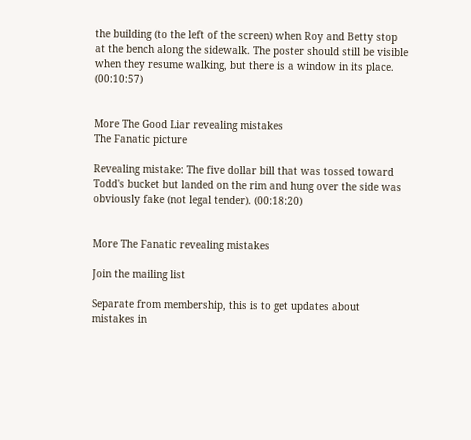the building (to the left of the screen) when Roy and Betty stop at the bench along the sidewalk. The poster should still be visible when they resume walking, but there is a window in its place. (00:10:57)


More The Good Liar revealing mistakes
The Fanatic picture

Revealing mistake: The five dollar bill that was tossed toward Todd's bucket but landed on the rim and hung over the side was obviously fake (not legal tender). (00:18:20)


More The Fanatic revealing mistakes

Join the mailing list

Separate from membership, this is to get updates about mistakes in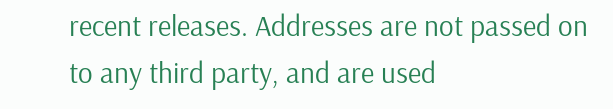recent releases. Addresses are not passed on to any third party, and are used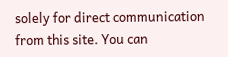solely for direct communication from this site. You can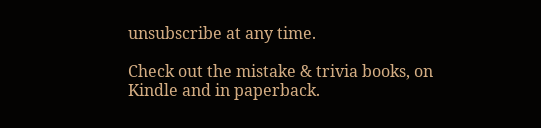unsubscribe at any time.

Check out the mistake & trivia books, on Kindle and in paperback.